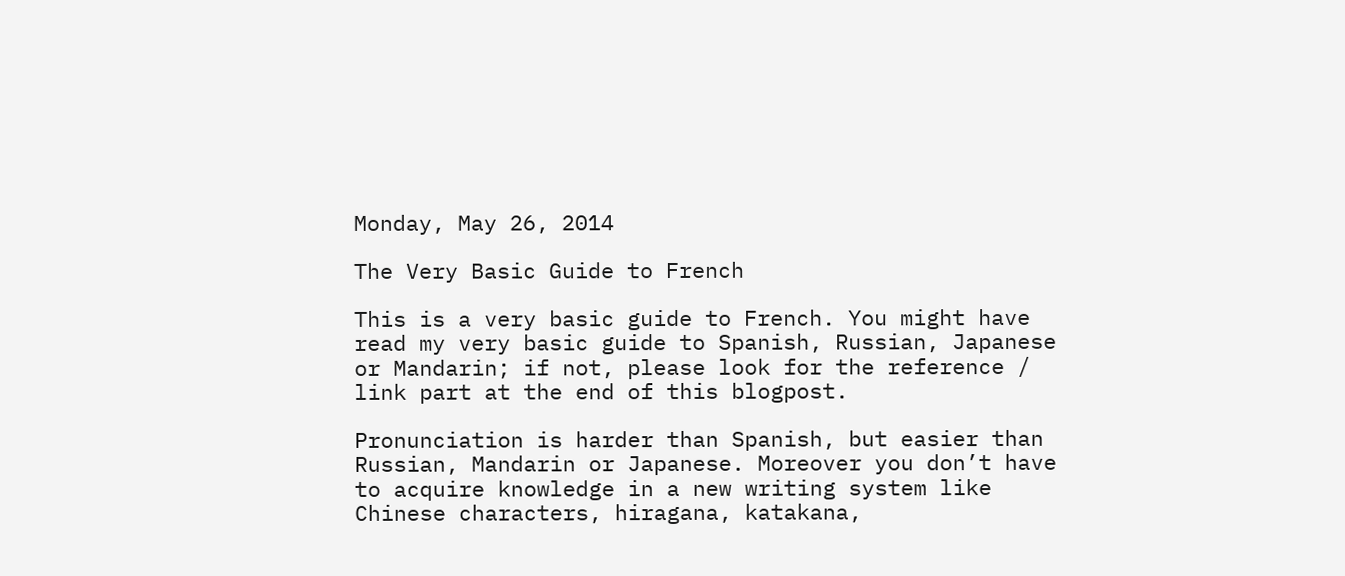Monday, May 26, 2014

The Very Basic Guide to French

This is a very basic guide to French. You might have read my very basic guide to Spanish, Russian, Japanese or Mandarin; if not, please look for the reference / link part at the end of this blogpost.

Pronunciation is harder than Spanish, but easier than Russian, Mandarin or Japanese. Moreover you don’t have to acquire knowledge in a new writing system like Chinese characters, hiragana, katakana,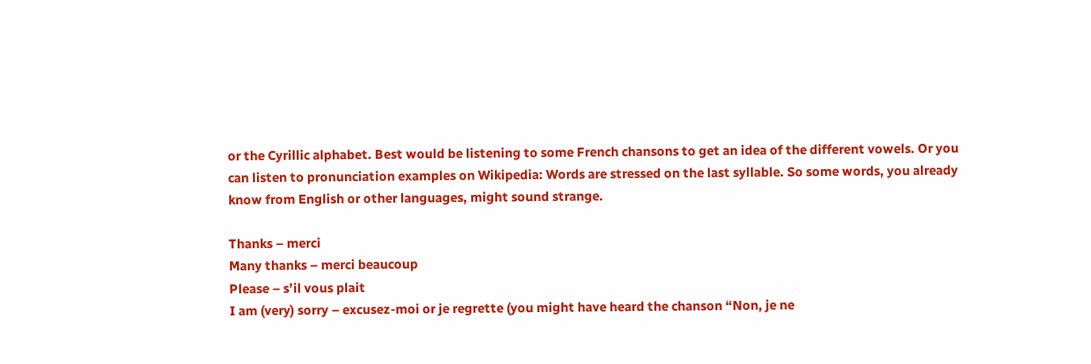or the Cyrillic alphabet. Best would be listening to some French chansons to get an idea of the different vowels. Or you can listen to pronunciation examples on Wikipedia: Words are stressed on the last syllable. So some words, you already know from English or other languages, might sound strange.

Thanks – merci
Many thanks – merci beaucoup
Please – s’il vous plait
I am (very) sorry – excusez-moi or je regrette (you might have heard the chanson “Non, je ne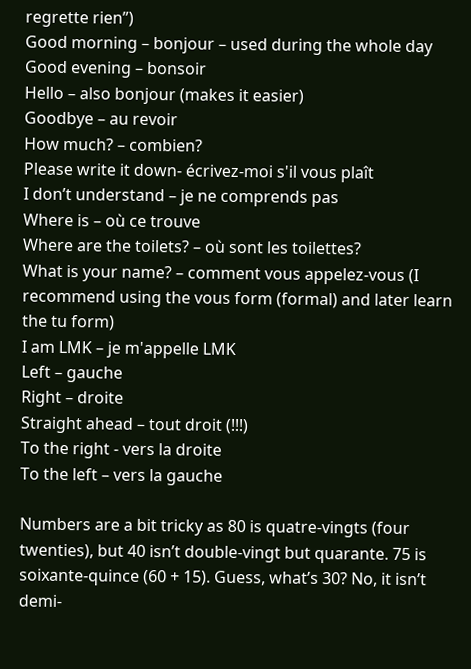regrette rien”)
Good morning – bonjour – used during the whole day
Good evening – bonsoir
Hello – also bonjour (makes it easier)
Goodbye – au revoir
How much? – combien?
Please write it down- écrivez-moi s'il vous plaît
I don’t understand – je ne comprends pas
Where is – où ce trouve
Where are the toilets? – où sont les toilettes?
What is your name? – comment vous appelez-vous (I recommend using the vous form (formal) and later learn the tu form)
I am LMK – je m'appelle LMK
Left – gauche
Right – droite
Straight ahead – tout droit (!!!)
To the right - vers la droite
To the left – vers la gauche

Numbers are a bit tricky as 80 is quatre-vingts (four twenties), but 40 isn’t double-vingt but quarante. 75 is soixante-quince (60 + 15). Guess, what’s 30? No, it isn’t demi-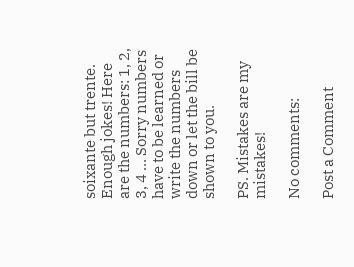soixante but trente. Enough jokes! Here are the numbers: 1, 2, 3, 4 … Sorry numbers have to be learned or write the numbers down or let the bill be shown to you.

PS. Mistakes are my mistakes!

No comments:

Post a Comment